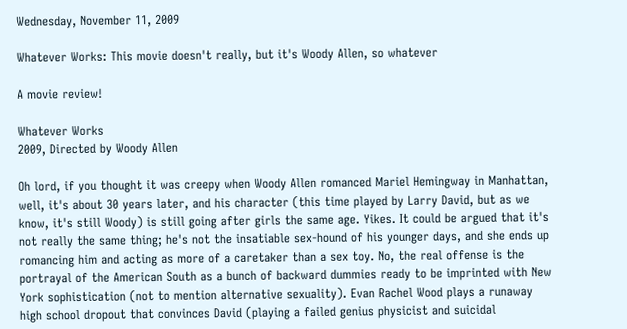Wednesday, November 11, 2009

Whatever Works: This movie doesn't really, but it's Woody Allen, so whatever

A movie review!

Whatever Works
2009, Directed by Woody Allen

Oh lord, if you thought it was creepy when Woody Allen romanced Mariel Hemingway in Manhattan, well, it's about 30 years later, and his character (this time played by Larry David, but as we know, it's still Woody) is still going after girls the same age. Yikes. It could be argued that it's not really the same thing; he's not the insatiable sex-hound of his younger days, and she ends up romancing him and acting as more of a caretaker than a sex toy. No, the real offense is the portrayal of the American South as a bunch of backward dummies ready to be imprinted with New York sophistication (not to mention alternative sexuality). Evan Rachel Wood plays a runaway high school dropout that convinces David (playing a failed genius physicist and suicidal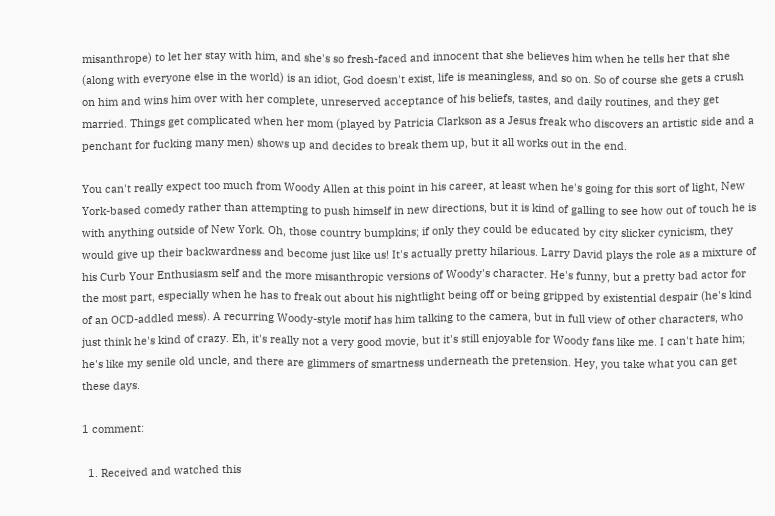misanthrope) to let her stay with him, and she's so fresh-faced and innocent that she believes him when he tells her that she (along with everyone else in the world) is an idiot, God doesn't exist, life is meaningless, and so on. So of course she gets a crush on him and wins him over with her complete, unreserved acceptance of his beliefs, tastes, and daily routines, and they get married. Things get complicated when her mom (played by Patricia Clarkson as a Jesus freak who discovers an artistic side and a penchant for fucking many men) shows up and decides to break them up, but it all works out in the end.

You can't really expect too much from Woody Allen at this point in his career, at least when he's going for this sort of light, New York-based comedy rather than attempting to push himself in new directions, but it is kind of galling to see how out of touch he is with anything outside of New York. Oh, those country bumpkins; if only they could be educated by city slicker cynicism, they would give up their backwardness and become just like us! It's actually pretty hilarious. Larry David plays the role as a mixture of his Curb Your Enthusiasm self and the more misanthropic versions of Woody's character. He's funny, but a pretty bad actor for the most part, especially when he has to freak out about his nightlight being off or being gripped by existential despair (he's kind of an OCD-addled mess). A recurring Woody-style motif has him talking to the camera, but in full view of other characters, who just think he's kind of crazy. Eh, it's really not a very good movie, but it's still enjoyable for Woody fans like me. I can't hate him; he's like my senile old uncle, and there are glimmers of smartness underneath the pretension. Hey, you take what you can get these days.

1 comment:

  1. Received and watched this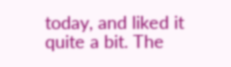today, and liked it quite a bit. The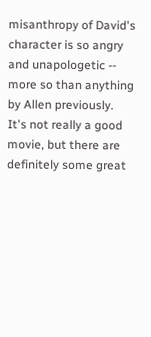misanthropy of David's character is so angry and unapologetic -- more so than anything by Allen previously. It's not really a good movie, but there are definitely some great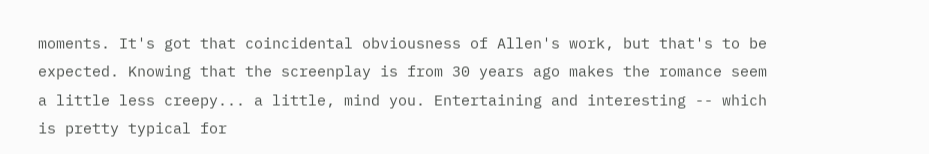moments. It's got that coincidental obviousness of Allen's work, but that's to be expected. Knowing that the screenplay is from 30 years ago makes the romance seem a little less creepy... a little, mind you. Entertaining and interesting -- which is pretty typical for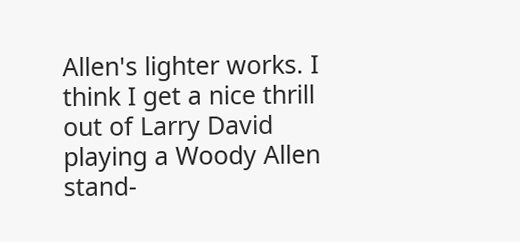Allen's lighter works. I think I get a nice thrill out of Larry David playing a Woody Allen stand-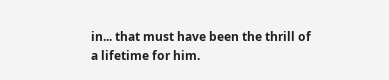in... that must have been the thrill of a lifetime for him.